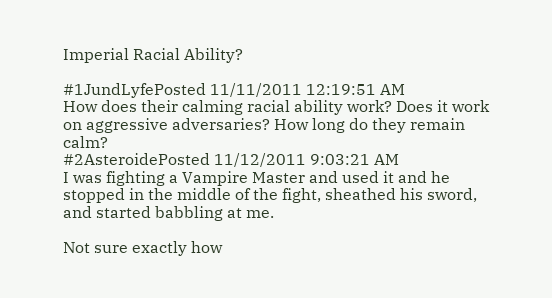Imperial Racial Ability?

#1JundLyfePosted 11/11/2011 12:19:51 AM
How does their calming racial ability work? Does it work on aggressive adversaries? How long do they remain calm?
#2AsteroidePosted 11/12/2011 9:03:21 AM
I was fighting a Vampire Master and used it and he stopped in the middle of the fight, sheathed his sword, and started babbling at me.

Not sure exactly how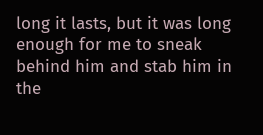long it lasts, but it was long enough for me to sneak behind him and stab him in the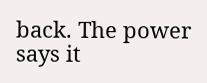back. The power says it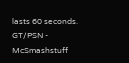lasts 60 seconds.
GT/PSN - McSmashstuff